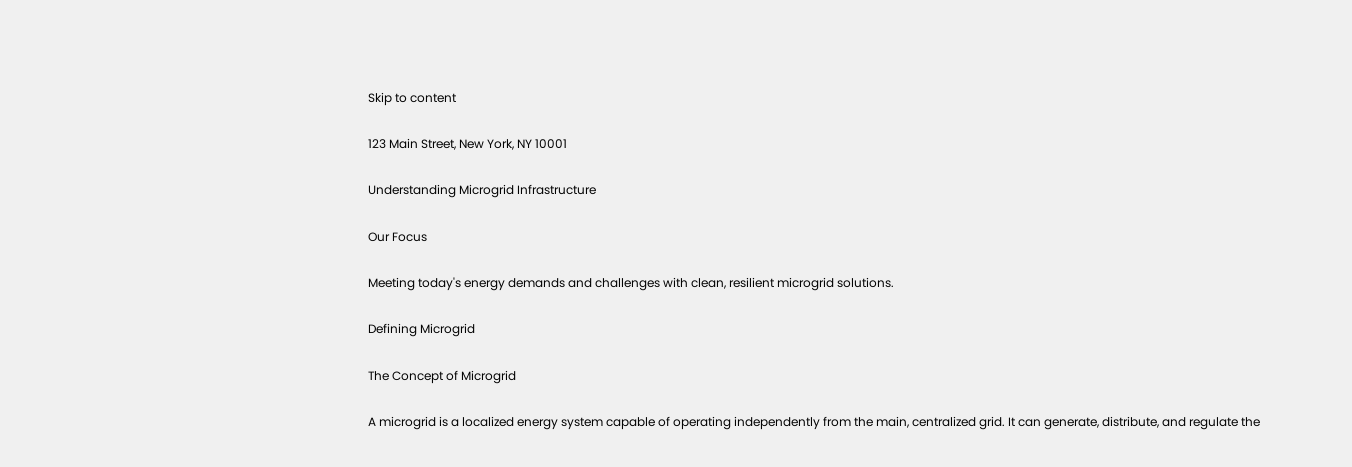Skip to content

123 Main Street, New York, NY 10001

Understanding Microgrid Infrastructure

Our Focus

Meeting today's energy demands and challenges with clean, resilient microgrid solutions.

Defining Microgrid

The Concept of Microgrid

A microgrid is a localized energy system capable of operating independently from the main, centralized grid. It can generate, distribute, and regulate the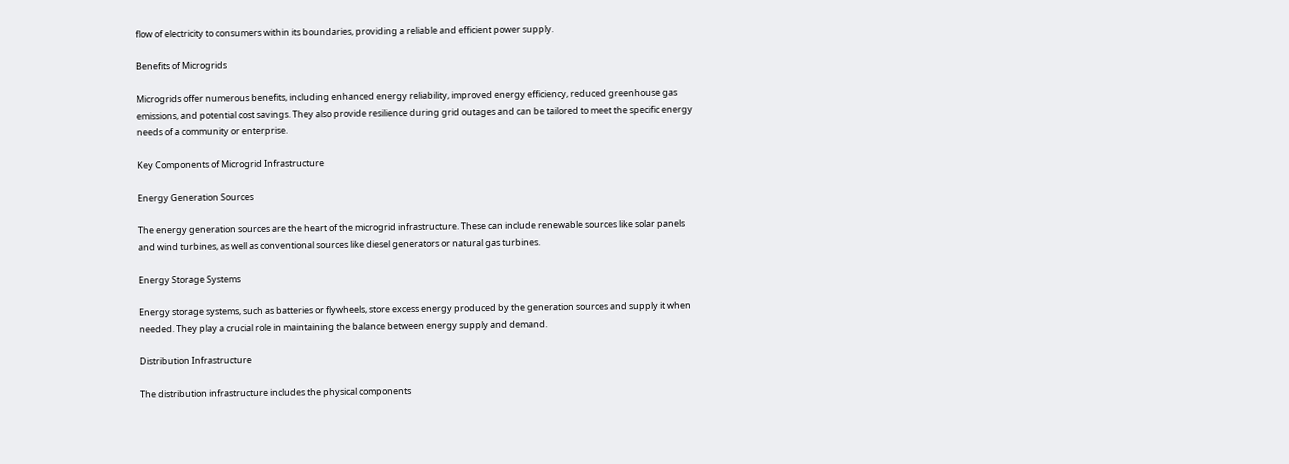flow of electricity to consumers within its boundaries, providing a reliable and efficient power supply.

Benefits of Microgrids

Microgrids offer numerous benefits, including enhanced energy reliability, improved energy efficiency, reduced greenhouse gas emissions, and potential cost savings. They also provide resilience during grid outages and can be tailored to meet the specific energy needs of a community or enterprise.

Key Components of Microgrid Infrastructure

Energy Generation Sources

The energy generation sources are the heart of the microgrid infrastructure. These can include renewable sources like solar panels and wind turbines, as well as conventional sources like diesel generators or natural gas turbines.

Energy Storage Systems

Energy storage systems, such as batteries or flywheels, store excess energy produced by the generation sources and supply it when needed. They play a crucial role in maintaining the balance between energy supply and demand.

Distribution Infrastructure

The distribution infrastructure includes the physical components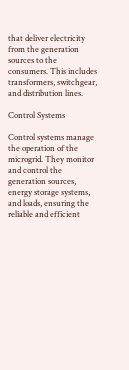that deliver electricity from the generation sources to the consumers. This includes transformers, switchgear, and distribution lines.

Control Systems

Control systems manage the operation of the microgrid. They monitor and control the generation sources, energy storage systems, and loads, ensuring the reliable and efficient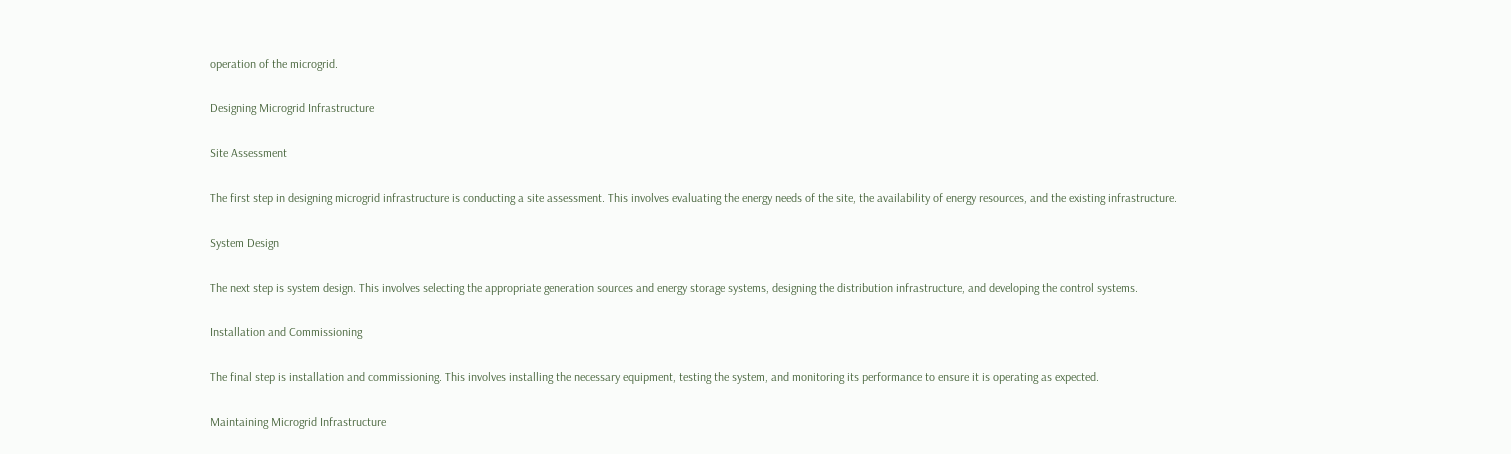operation of the microgrid.

Designing Microgrid Infrastructure

Site Assessment

The first step in designing microgrid infrastructure is conducting a site assessment. This involves evaluating the energy needs of the site, the availability of energy resources, and the existing infrastructure.

System Design

The next step is system design. This involves selecting the appropriate generation sources and energy storage systems, designing the distribution infrastructure, and developing the control systems.

Installation and Commissioning

The final step is installation and commissioning. This involves installing the necessary equipment, testing the system, and monitoring its performance to ensure it is operating as expected.

Maintaining Microgrid Infrastructure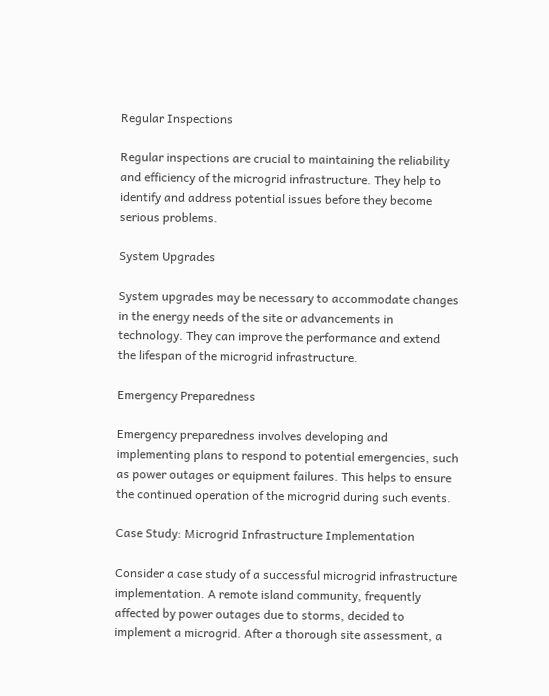Regular Inspections

Regular inspections are crucial to maintaining the reliability and efficiency of the microgrid infrastructure. They help to identify and address potential issues before they become serious problems.

System Upgrades

System upgrades may be necessary to accommodate changes in the energy needs of the site or advancements in technology. They can improve the performance and extend the lifespan of the microgrid infrastructure.

Emergency Preparedness

Emergency preparedness involves developing and implementing plans to respond to potential emergencies, such as power outages or equipment failures. This helps to ensure the continued operation of the microgrid during such events.

Case Study: Microgrid Infrastructure Implementation

Consider a case study of a successful microgrid infrastructure implementation. A remote island community, frequently affected by power outages due to storms, decided to implement a microgrid. After a thorough site assessment, a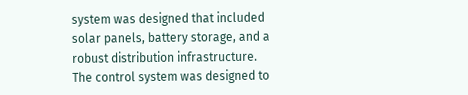system was designed that included solar panels, battery storage, and a robust distribution infrastructure. The control system was designed to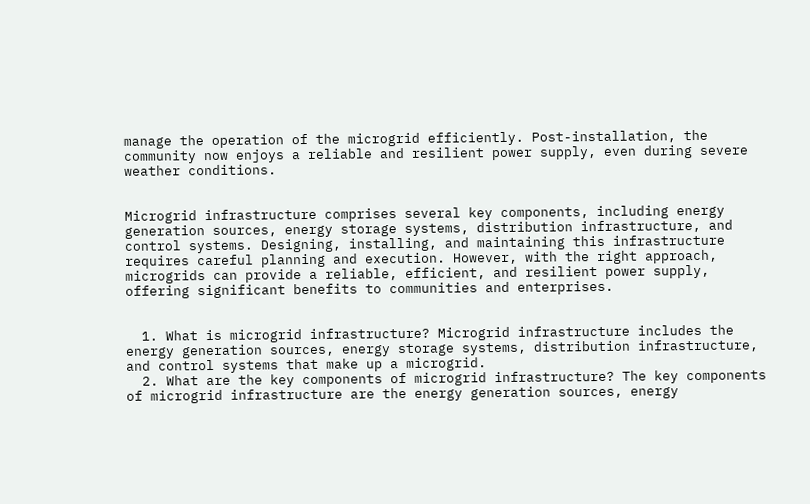manage the operation of the microgrid efficiently. Post-installation, the community now enjoys a reliable and resilient power supply, even during severe weather conditions.


Microgrid infrastructure comprises several key components, including energy generation sources, energy storage systems, distribution infrastructure, and control systems. Designing, installing, and maintaining this infrastructure requires careful planning and execution. However, with the right approach, microgrids can provide a reliable, efficient, and resilient power supply, offering significant benefits to communities and enterprises.


  1. What is microgrid infrastructure? Microgrid infrastructure includes the energy generation sources, energy storage systems, distribution infrastructure, and control systems that make up a microgrid.
  2. What are the key components of microgrid infrastructure? The key components of microgrid infrastructure are the energy generation sources, energy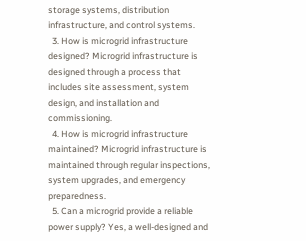storage systems, distribution infrastructure, and control systems.
  3. How is microgrid infrastructure designed? Microgrid infrastructure is designed through a process that includes site assessment, system design, and installation and commissioning.
  4. How is microgrid infrastructure maintained? Microgrid infrastructure is maintained through regular inspections, system upgrades, and emergency preparedness.
  5. Can a microgrid provide a reliable power supply? Yes, a well-designed and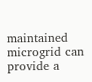maintained microgrid can provide a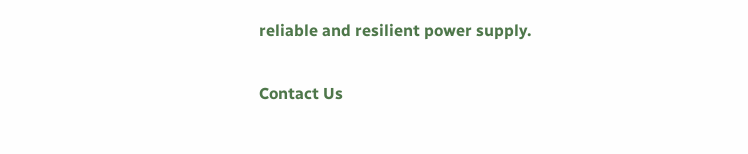reliable and resilient power supply.

Contact Us